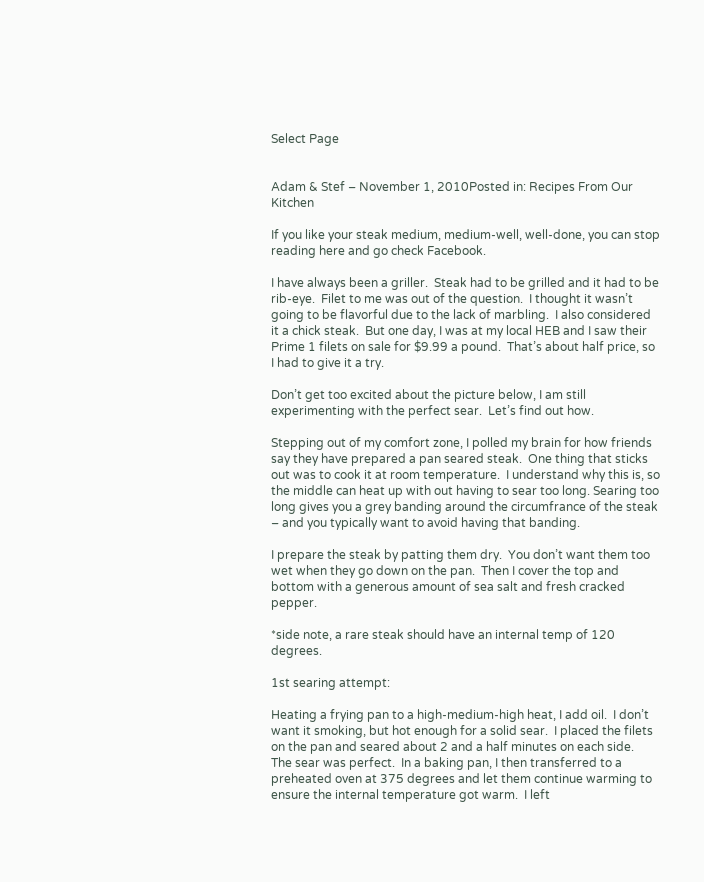Select Page


Adam & Stef – November 1, 2010Posted in: Recipes From Our Kitchen

If you like your steak medium, medium-well, well-done, you can stop reading here and go check Facebook.

I have always been a griller.  Steak had to be grilled and it had to be rib-eye.  Filet to me was out of the question.  I thought it wasn’t going to be flavorful due to the lack of marbling.  I also considered it a chick steak.  But one day, I was at my local HEB and I saw their Prime 1 filets on sale for $9.99 a pound.  That’s about half price, so I had to give it a try.

Don’t get too excited about the picture below, I am still experimenting with the perfect sear.  Let’s find out how.

Stepping out of my comfort zone, I polled my brain for how friends say they have prepared a pan seared steak.  One thing that sticks out was to cook it at room temperature.  I understand why this is, so the middle can heat up with out having to sear too long. Searing too long gives you a grey banding around the circumfrance of the steak – and you typically want to avoid having that banding.

I prepare the steak by patting them dry.  You don’t want them too wet when they go down on the pan.  Then I cover the top and bottom with a generous amount of sea salt and fresh cracked pepper.

*side note, a rare steak should have an internal temp of 120 degrees.

1st searing attempt:

Heating a frying pan to a high-medium-high heat, I add oil.  I don’t want it smoking, but hot enough for a solid sear.  I placed the filets on the pan and seared about 2 and a half minutes on each side.   The sear was perfect.  In a baking pan, I then transferred to a preheated oven at 375 degrees and let them continue warming to ensure the internal temperature got warm.  I left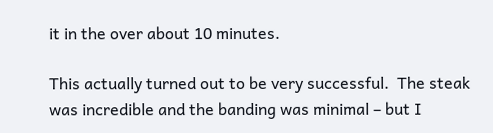it in the over about 10 minutes.

This actually turned out to be very successful.  The steak was incredible and the banding was minimal – but I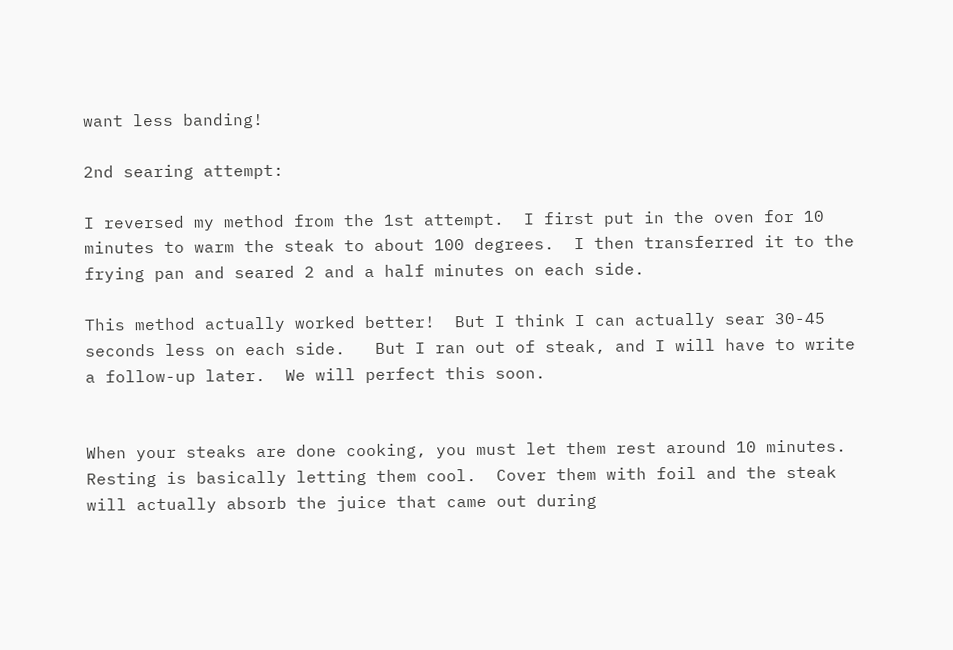want less banding!

2nd searing attempt:

I reversed my method from the 1st attempt.  I first put in the oven for 10 minutes to warm the steak to about 100 degrees.  I then transferred it to the frying pan and seared 2 and a half minutes on each side.

This method actually worked better!  But I think I can actually sear 30-45 seconds less on each side.   But I ran out of steak, and I will have to write a follow-up later.  We will perfect this soon.


When your steaks are done cooking, you must let them rest around 10 minutes.   Resting is basically letting them cool.  Cover them with foil and the steak will actually absorb the juice that came out during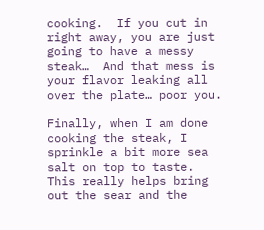cooking.  If you cut in right away, you are just going to have a messy steak…  And that mess is your flavor leaking all over the plate… poor you.

Finally, when I am done cooking the steak, I sprinkle a bit more sea salt on top to taste.  This really helps bring out the sear and the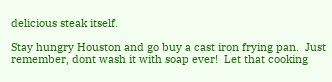delicious steak itself.

Stay hungry Houston and go buy a cast iron frying pan.  Just remember, dont wash it with soap ever!  Let that cooking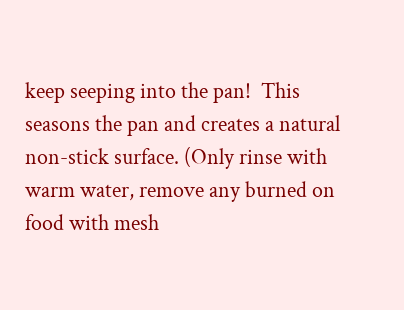keep seeping into the pan!  This seasons the pan and creates a natural non-stick surface. (Only rinse with warm water, remove any burned on food with mesh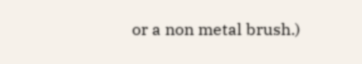or a non metal brush.)